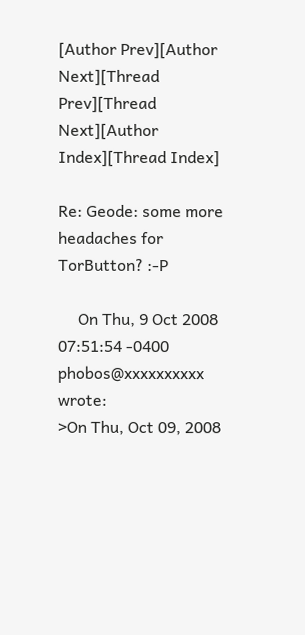[Author Prev][Author Next][Thread Prev][Thread Next][Author Index][Thread Index]

Re: Geode: some more headaches for TorButton? :-P

     On Thu, 9 Oct 2008 07:51:54 -0400 phobos@xxxxxxxxxx wrote:
>On Thu, Oct 09, 2008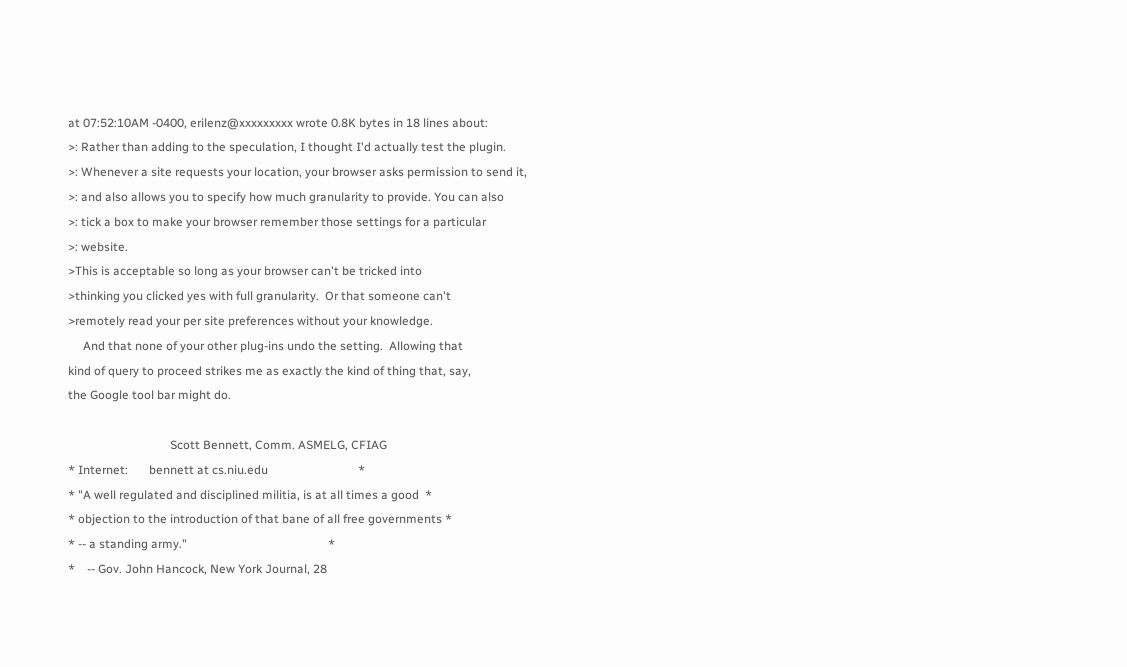at 07:52:10AM -0400, erilenz@xxxxxxxxx wrote 0.8K bytes in 18 lines about:
>: Rather than adding to the speculation, I thought I'd actually test the plugin.
>: Whenever a site requests your location, your browser asks permission to send it,
>: and also allows you to specify how much granularity to provide. You can also
>: tick a box to make your browser remember those settings for a particular
>: website.
>This is acceptable so long as your browser can't be tricked into
>thinking you clicked yes with full granularity.  Or that someone can't
>remotely read your per site preferences without your knowledge.
     And that none of your other plug-ins undo the setting.  Allowing that
kind of query to proceed strikes me as exactly the kind of thing that, say,
the Google tool bar might do.

                                  Scott Bennett, Comm. ASMELG, CFIAG
* Internet:       bennett at cs.niu.edu                              *
* "A well regulated and disciplined militia, is at all times a good  *
* objection to the introduction of that bane of all free governments *
* -- a standing army."                                               *
*    -- Gov. John Hancock, New York Journal, 28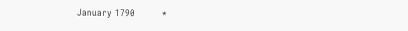January 1790         *